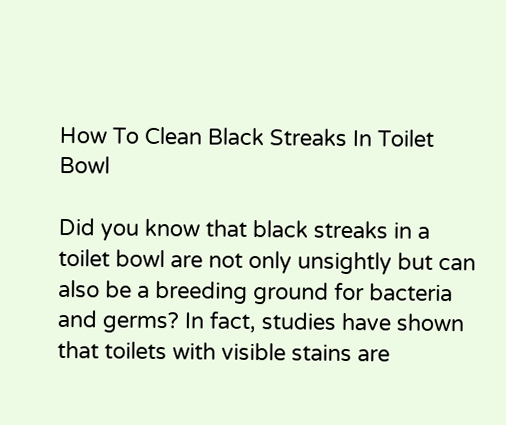How To Clean Black Streaks In Toilet Bowl

Did you know that black streaks in a toilet bowl are not only unsightly but can also be a breeding ground for bacteria and germs? In fact, studies have shown that toilets with visible stains are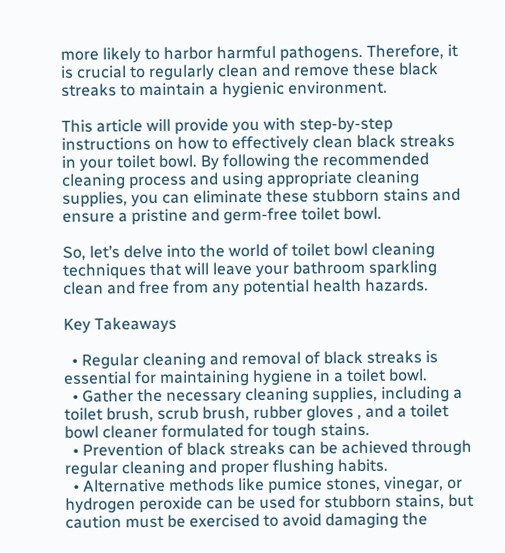more likely to harbor harmful pathogens. Therefore, it is crucial to regularly clean and remove these black streaks to maintain a hygienic environment.

This article will provide you with step-by-step instructions on how to effectively clean black streaks in your toilet bowl. By following the recommended cleaning process and using appropriate cleaning supplies, you can eliminate these stubborn stains and ensure a pristine and germ-free toilet bowl.

So, let’s delve into the world of toilet bowl cleaning techniques that will leave your bathroom sparkling clean and free from any potential health hazards.

Key Takeaways

  • Regular cleaning and removal of black streaks is essential for maintaining hygiene in a toilet bowl.
  • Gather the necessary cleaning supplies, including a toilet brush, scrub brush, rubber gloves , and a toilet bowl cleaner formulated for tough stains.
  • Prevention of black streaks can be achieved through regular cleaning and proper flushing habits.
  • Alternative methods like pumice stones, vinegar, or hydrogen peroxide can be used for stubborn stains, but caution must be exercised to avoid damaging the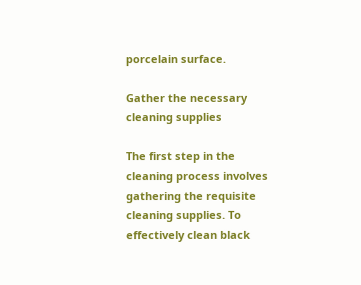porcelain surface.

Gather the necessary cleaning supplies

The first step in the cleaning process involves gathering the requisite cleaning supplies. To effectively clean black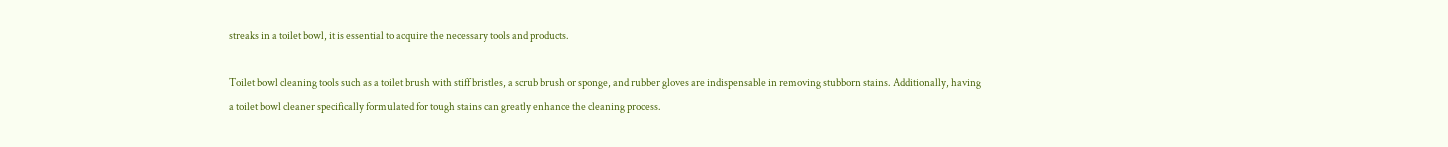streaks in a toilet bowl, it is essential to acquire the necessary tools and products.

Toilet bowl cleaning tools such as a toilet brush with stiff bristles, a scrub brush or sponge, and rubber gloves are indispensable in removing stubborn stains. Additionally, having a toilet bowl cleaner specifically formulated for tough stains can greatly enhance the cleaning process.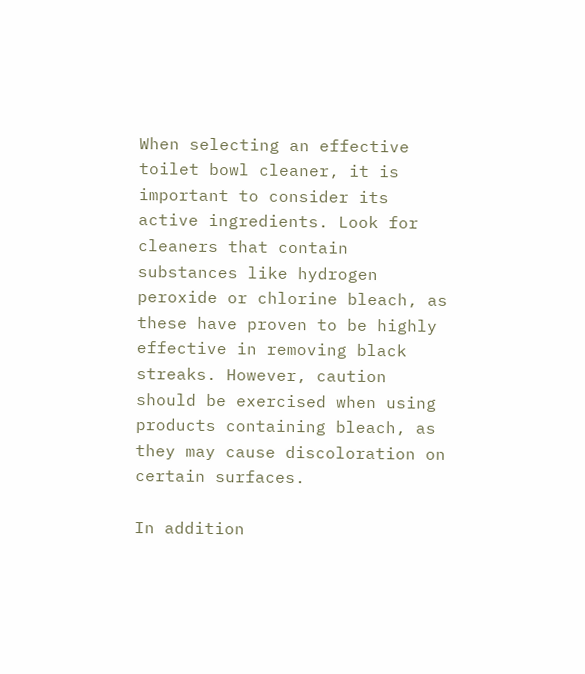When selecting an effective toilet bowl cleaner, it is important to consider its active ingredients. Look for cleaners that contain substances like hydrogen peroxide or chlorine bleach, as these have proven to be highly effective in removing black streaks. However, caution should be exercised when using products containing bleach, as they may cause discoloration on certain surfaces.

In addition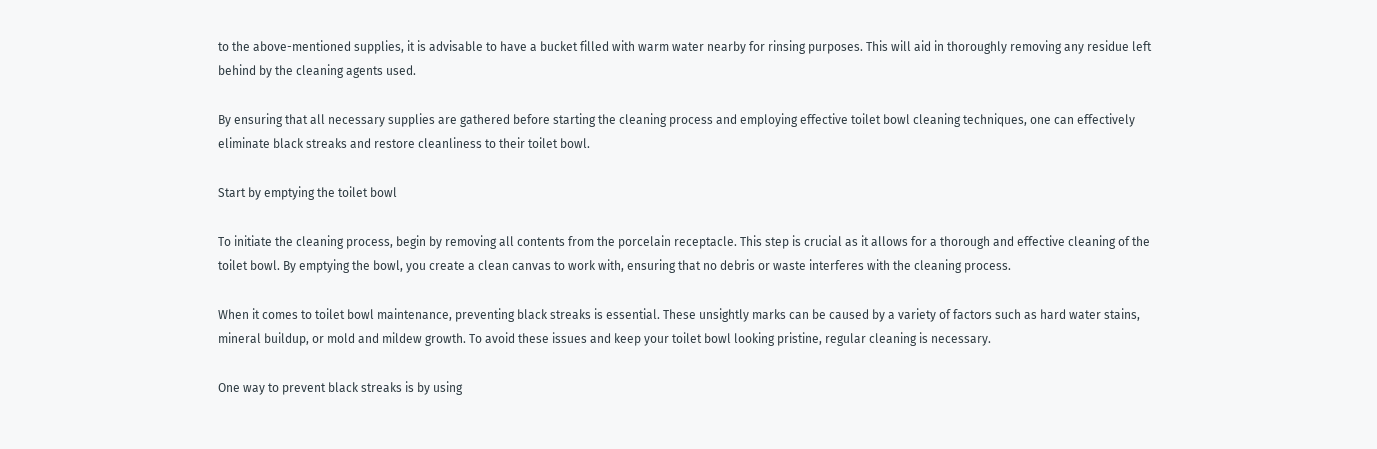to the above-mentioned supplies, it is advisable to have a bucket filled with warm water nearby for rinsing purposes. This will aid in thoroughly removing any residue left behind by the cleaning agents used.

By ensuring that all necessary supplies are gathered before starting the cleaning process and employing effective toilet bowl cleaning techniques, one can effectively eliminate black streaks and restore cleanliness to their toilet bowl.

Start by emptying the toilet bowl

To initiate the cleaning process, begin by removing all contents from the porcelain receptacle. This step is crucial as it allows for a thorough and effective cleaning of the toilet bowl. By emptying the bowl, you create a clean canvas to work with, ensuring that no debris or waste interferes with the cleaning process.

When it comes to toilet bowl maintenance, preventing black streaks is essential. These unsightly marks can be caused by a variety of factors such as hard water stains, mineral buildup, or mold and mildew growth. To avoid these issues and keep your toilet bowl looking pristine, regular cleaning is necessary.

One way to prevent black streaks is by using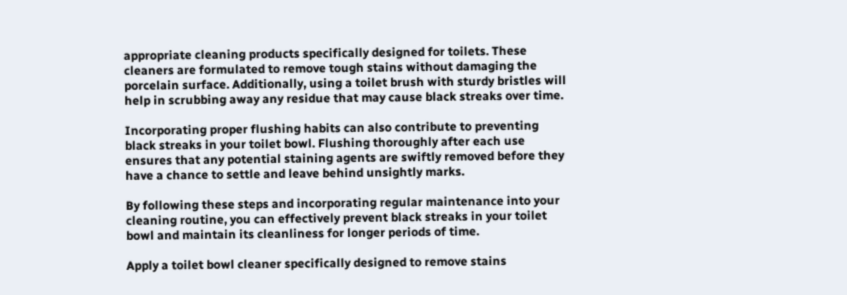appropriate cleaning products specifically designed for toilets. These cleaners are formulated to remove tough stains without damaging the porcelain surface. Additionally, using a toilet brush with sturdy bristles will help in scrubbing away any residue that may cause black streaks over time.

Incorporating proper flushing habits can also contribute to preventing black streaks in your toilet bowl. Flushing thoroughly after each use ensures that any potential staining agents are swiftly removed before they have a chance to settle and leave behind unsightly marks.

By following these steps and incorporating regular maintenance into your cleaning routine, you can effectively prevent black streaks in your toilet bowl and maintain its cleanliness for longer periods of time.

Apply a toilet bowl cleaner specifically designed to remove stains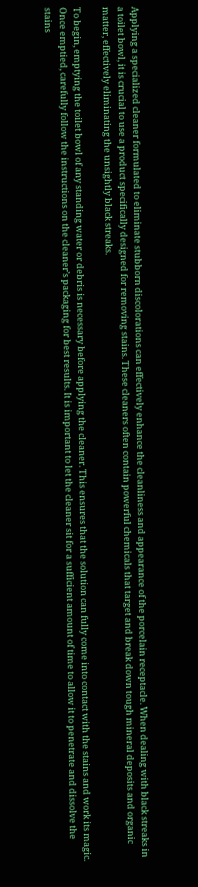Applying a specialized cleaner formulated to eliminate stubborn discolorations can effectively enhance the cleanliness and appearance of the porcelain receptacle. When dealing with black streaks in a toilet bowl, it is crucial to use a product specifically designed for removing stains. These cleaners often contain powerful chemicals that target and break down tough mineral deposits and organic matter, effectively eliminating the unsightly black streaks.

To begin, emptying the toilet bowl of any standing water or debris is necessary before applying the cleaner. This ensures that the solution can fully come into contact with the stains and work its magic. Once emptied, carefully follow the instructions on the cleaner’s packaging for best results. It is important to let the cleaner sit for a sufficient amount of time to allow it to penetrate and dissolve the stains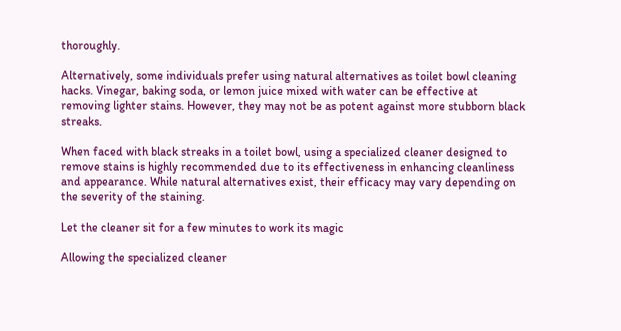thoroughly.

Alternatively, some individuals prefer using natural alternatives as toilet bowl cleaning hacks. Vinegar, baking soda, or lemon juice mixed with water can be effective at removing lighter stains. However, they may not be as potent against more stubborn black streaks.

When faced with black streaks in a toilet bowl, using a specialized cleaner designed to remove stains is highly recommended due to its effectiveness in enhancing cleanliness and appearance. While natural alternatives exist, their efficacy may vary depending on the severity of the staining.

Let the cleaner sit for a few minutes to work its magic

Allowing the specialized cleaner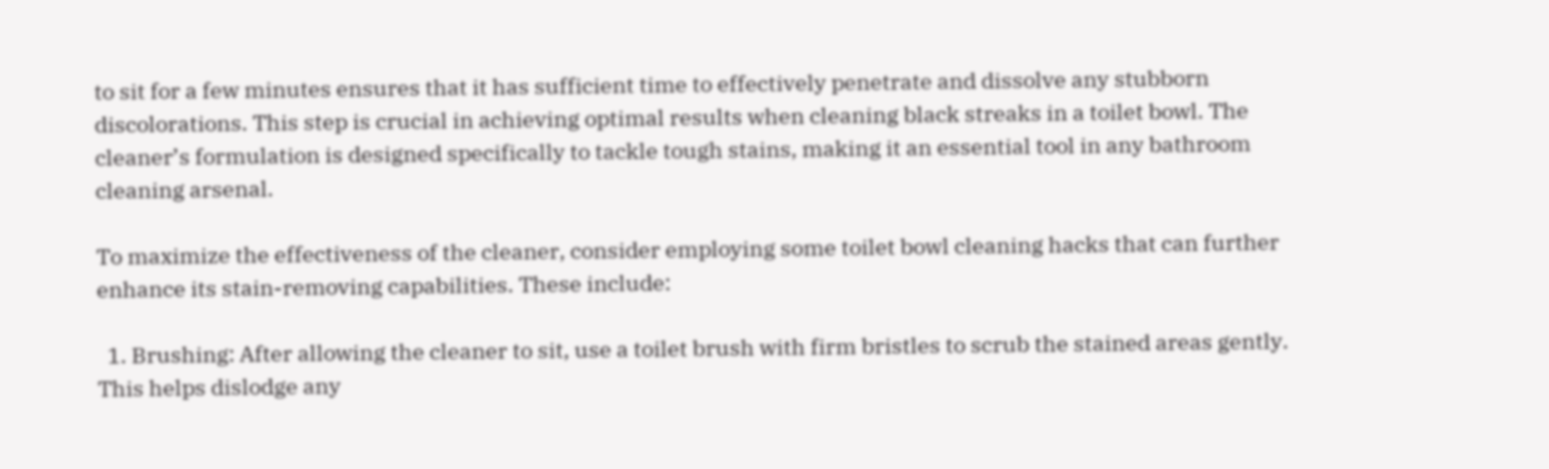to sit for a few minutes ensures that it has sufficient time to effectively penetrate and dissolve any stubborn discolorations. This step is crucial in achieving optimal results when cleaning black streaks in a toilet bowl. The cleaner’s formulation is designed specifically to tackle tough stains, making it an essential tool in any bathroom cleaning arsenal.

To maximize the effectiveness of the cleaner, consider employing some toilet bowl cleaning hacks that can further enhance its stain-removing capabilities. These include:

  1. Brushing: After allowing the cleaner to sit, use a toilet brush with firm bristles to scrub the stained areas gently. This helps dislodge any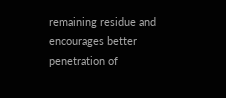remaining residue and encourages better penetration of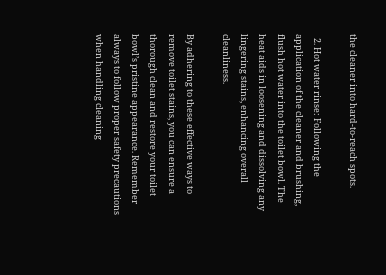the cleaner into hard-to-reach spots.

  2. Hot water rinse: Following the application of the cleaner and brushing, flush hot water into the toilet bowl. The heat aids in loosening and dissolving any lingering stains, enhancing overall cleanliness.

By adhering to these effective ways to remove toilet stains, you can ensure a thorough clean and restore your toilet bowl’s pristine appearance. Remember always to follow proper safety precautions when handling cleaning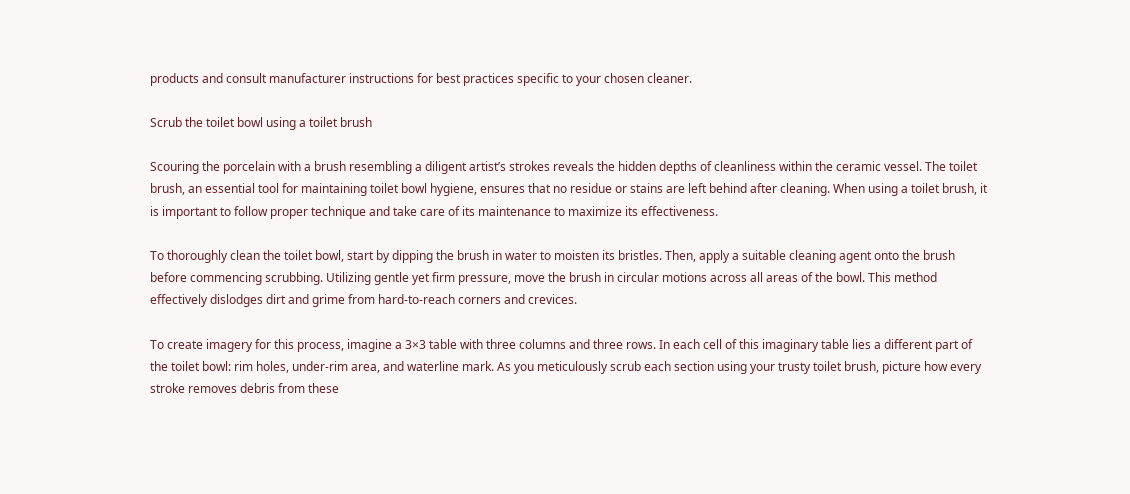products and consult manufacturer instructions for best practices specific to your chosen cleaner.

Scrub the toilet bowl using a toilet brush

Scouring the porcelain with a brush resembling a diligent artist’s strokes reveals the hidden depths of cleanliness within the ceramic vessel. The toilet brush, an essential tool for maintaining toilet bowl hygiene, ensures that no residue or stains are left behind after cleaning. When using a toilet brush, it is important to follow proper technique and take care of its maintenance to maximize its effectiveness.

To thoroughly clean the toilet bowl, start by dipping the brush in water to moisten its bristles. Then, apply a suitable cleaning agent onto the brush before commencing scrubbing. Utilizing gentle yet firm pressure, move the brush in circular motions across all areas of the bowl. This method effectively dislodges dirt and grime from hard-to-reach corners and crevices.

To create imagery for this process, imagine a 3×3 table with three columns and three rows. In each cell of this imaginary table lies a different part of the toilet bowl: rim holes, under-rim area, and waterline mark. As you meticulously scrub each section using your trusty toilet brush, picture how every stroke removes debris from these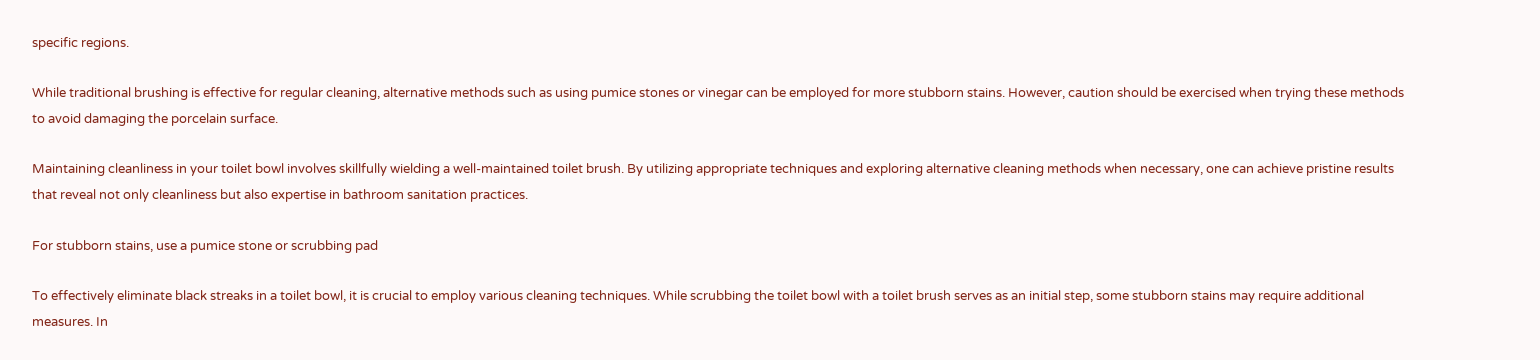specific regions.

While traditional brushing is effective for regular cleaning, alternative methods such as using pumice stones or vinegar can be employed for more stubborn stains. However, caution should be exercised when trying these methods to avoid damaging the porcelain surface.

Maintaining cleanliness in your toilet bowl involves skillfully wielding a well-maintained toilet brush. By utilizing appropriate techniques and exploring alternative cleaning methods when necessary, one can achieve pristine results that reveal not only cleanliness but also expertise in bathroom sanitation practices.

For stubborn stains, use a pumice stone or scrubbing pad

To effectively eliminate black streaks in a toilet bowl, it is crucial to employ various cleaning techniques. While scrubbing the toilet bowl with a toilet brush serves as an initial step, some stubborn stains may require additional measures. In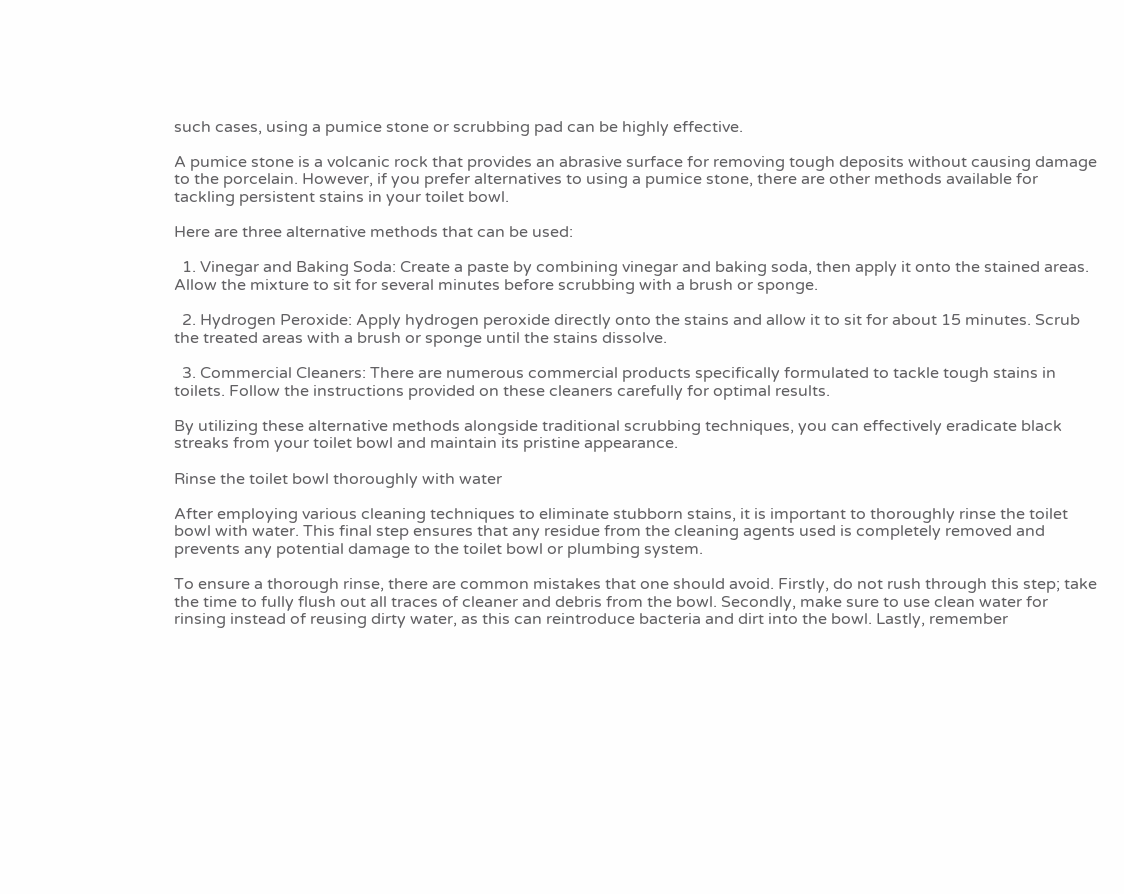such cases, using a pumice stone or scrubbing pad can be highly effective.

A pumice stone is a volcanic rock that provides an abrasive surface for removing tough deposits without causing damage to the porcelain. However, if you prefer alternatives to using a pumice stone, there are other methods available for tackling persistent stains in your toilet bowl.

Here are three alternative methods that can be used:

  1. Vinegar and Baking Soda: Create a paste by combining vinegar and baking soda, then apply it onto the stained areas. Allow the mixture to sit for several minutes before scrubbing with a brush or sponge.

  2. Hydrogen Peroxide: Apply hydrogen peroxide directly onto the stains and allow it to sit for about 15 minutes. Scrub the treated areas with a brush or sponge until the stains dissolve.

  3. Commercial Cleaners: There are numerous commercial products specifically formulated to tackle tough stains in toilets. Follow the instructions provided on these cleaners carefully for optimal results.

By utilizing these alternative methods alongside traditional scrubbing techniques, you can effectively eradicate black streaks from your toilet bowl and maintain its pristine appearance.

Rinse the toilet bowl thoroughly with water

After employing various cleaning techniques to eliminate stubborn stains, it is important to thoroughly rinse the toilet bowl with water. This final step ensures that any residue from the cleaning agents used is completely removed and prevents any potential damage to the toilet bowl or plumbing system.

To ensure a thorough rinse, there are common mistakes that one should avoid. Firstly, do not rush through this step; take the time to fully flush out all traces of cleaner and debris from the bowl. Secondly, make sure to use clean water for rinsing instead of reusing dirty water, as this can reintroduce bacteria and dirt into the bowl. Lastly, remember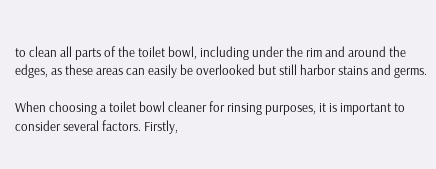to clean all parts of the toilet bowl, including under the rim and around the edges, as these areas can easily be overlooked but still harbor stains and germs.

When choosing a toilet bowl cleaner for rinsing purposes, it is important to consider several factors. Firstly,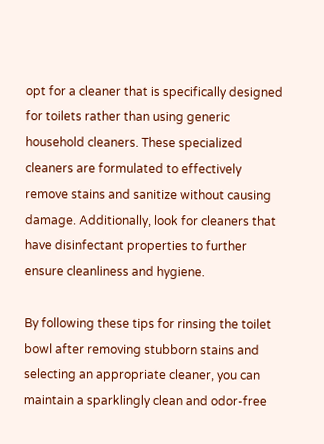opt for a cleaner that is specifically designed for toilets rather than using generic household cleaners. These specialized cleaners are formulated to effectively remove stains and sanitize without causing damage. Additionally, look for cleaners that have disinfectant properties to further ensure cleanliness and hygiene.

By following these tips for rinsing the toilet bowl after removing stubborn stains and selecting an appropriate cleaner, you can maintain a sparklingly clean and odor-free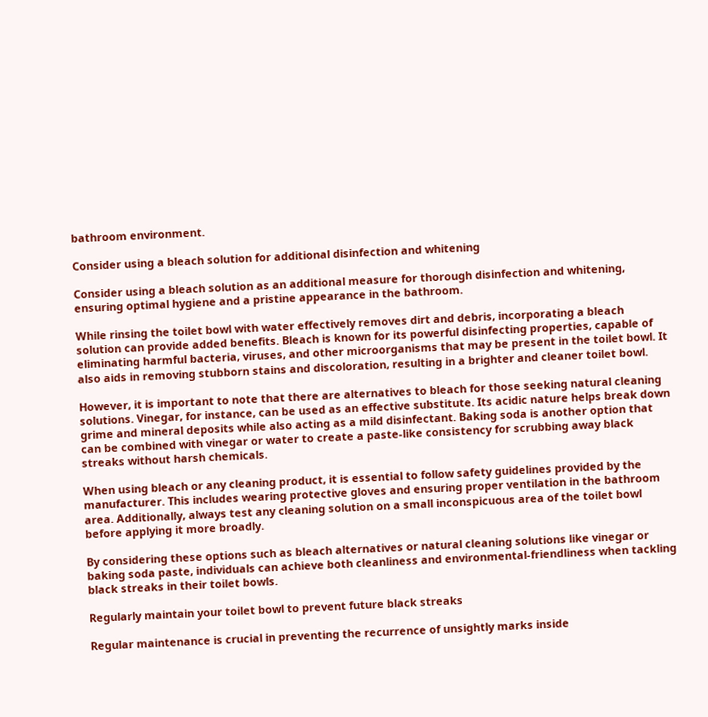bathroom environment.

Consider using a bleach solution for additional disinfection and whitening

Consider using a bleach solution as an additional measure for thorough disinfection and whitening, ensuring optimal hygiene and a pristine appearance in the bathroom.

While rinsing the toilet bowl with water effectively removes dirt and debris, incorporating a bleach solution can provide added benefits. Bleach is known for its powerful disinfecting properties, capable of eliminating harmful bacteria, viruses, and other microorganisms that may be present in the toilet bowl. It also aids in removing stubborn stains and discoloration, resulting in a brighter and cleaner toilet bowl.

However, it is important to note that there are alternatives to bleach for those seeking natural cleaning solutions. Vinegar, for instance, can be used as an effective substitute. Its acidic nature helps break down grime and mineral deposits while also acting as a mild disinfectant. Baking soda is another option that can be combined with vinegar or water to create a paste-like consistency for scrubbing away black streaks without harsh chemicals.

When using bleach or any cleaning product, it is essential to follow safety guidelines provided by the manufacturer. This includes wearing protective gloves and ensuring proper ventilation in the bathroom area. Additionally, always test any cleaning solution on a small inconspicuous area of the toilet bowl before applying it more broadly.

By considering these options such as bleach alternatives or natural cleaning solutions like vinegar or baking soda paste, individuals can achieve both cleanliness and environmental-friendliness when tackling black streaks in their toilet bowls.

Regularly maintain your toilet bowl to prevent future black streaks

Regular maintenance is crucial in preventing the recurrence of unsightly marks inside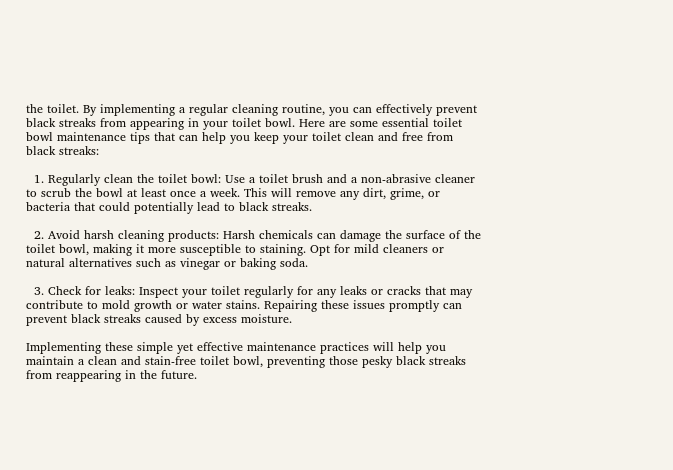the toilet. By implementing a regular cleaning routine, you can effectively prevent black streaks from appearing in your toilet bowl. Here are some essential toilet bowl maintenance tips that can help you keep your toilet clean and free from black streaks:

  1. Regularly clean the toilet bowl: Use a toilet brush and a non-abrasive cleaner to scrub the bowl at least once a week. This will remove any dirt, grime, or bacteria that could potentially lead to black streaks.

  2. Avoid harsh cleaning products: Harsh chemicals can damage the surface of the toilet bowl, making it more susceptible to staining. Opt for mild cleaners or natural alternatives such as vinegar or baking soda.

  3. Check for leaks: Inspect your toilet regularly for any leaks or cracks that may contribute to mold growth or water stains. Repairing these issues promptly can prevent black streaks caused by excess moisture.

Implementing these simple yet effective maintenance practices will help you maintain a clean and stain-free toilet bowl, preventing those pesky black streaks from reappearing in the future.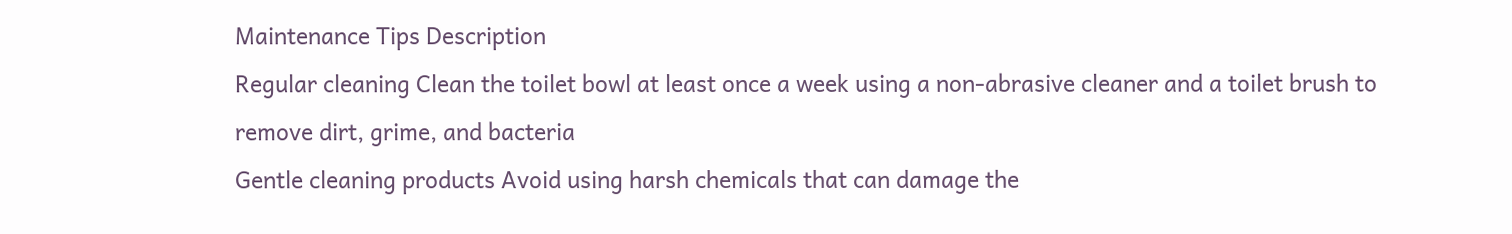Maintenance Tips Description
Regular cleaning Clean the toilet bowl at least once a week using a non-abrasive cleaner and a toilet brush to remove dirt, grime, and bacteria
Gentle cleaning products Avoid using harsh chemicals that can damage the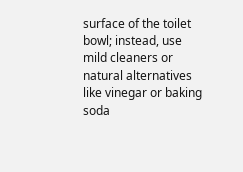surface of the toilet bowl; instead, use mild cleaners or natural alternatives like vinegar or baking soda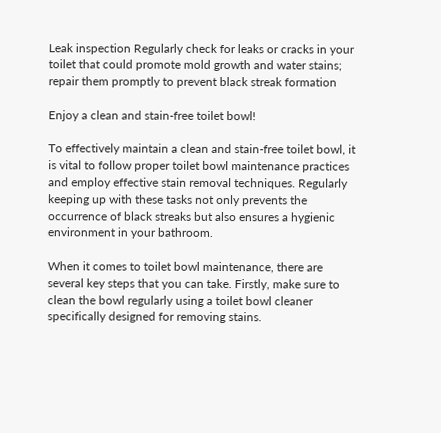Leak inspection Regularly check for leaks or cracks in your toilet that could promote mold growth and water stains; repair them promptly to prevent black streak formation

Enjoy a clean and stain-free toilet bowl!

To effectively maintain a clean and stain-free toilet bowl, it is vital to follow proper toilet bowl maintenance practices and employ effective stain removal techniques. Regularly keeping up with these tasks not only prevents the occurrence of black streaks but also ensures a hygienic environment in your bathroom.

When it comes to toilet bowl maintenance, there are several key steps that you can take. Firstly, make sure to clean the bowl regularly using a toilet bowl cleaner specifically designed for removing stains.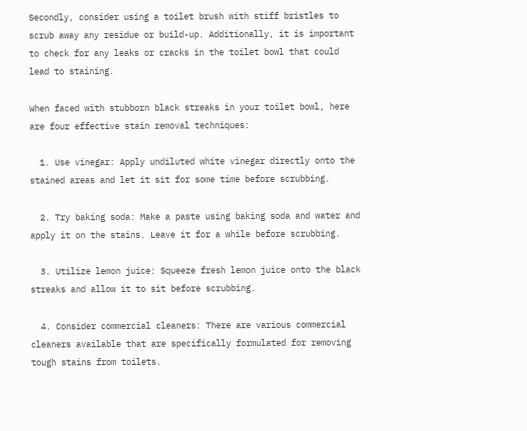Secondly, consider using a toilet brush with stiff bristles to scrub away any residue or build-up. Additionally, it is important to check for any leaks or cracks in the toilet bowl that could lead to staining.

When faced with stubborn black streaks in your toilet bowl, here are four effective stain removal techniques:

  1. Use vinegar: Apply undiluted white vinegar directly onto the stained areas and let it sit for some time before scrubbing.

  2. Try baking soda: Make a paste using baking soda and water and apply it on the stains. Leave it for a while before scrubbing.

  3. Utilize lemon juice: Squeeze fresh lemon juice onto the black streaks and allow it to sit before scrubbing.

  4. Consider commercial cleaners: There are various commercial cleaners available that are specifically formulated for removing tough stains from toilets.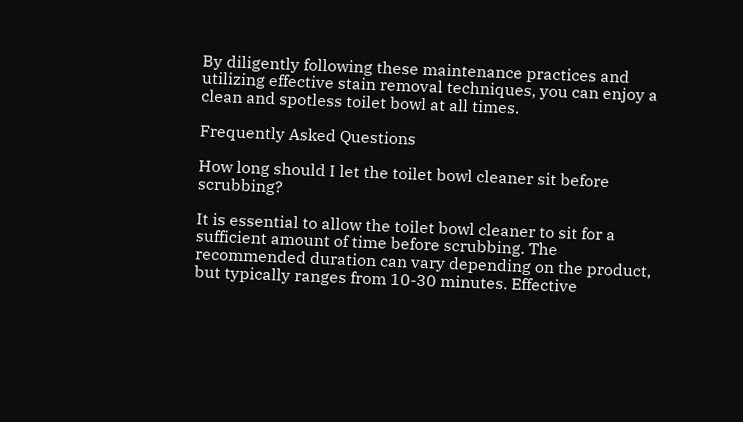By diligently following these maintenance practices and utilizing effective stain removal techniques, you can enjoy a clean and spotless toilet bowl at all times.

Frequently Asked Questions

How long should I let the toilet bowl cleaner sit before scrubbing?

It is essential to allow the toilet bowl cleaner to sit for a sufficient amount of time before scrubbing. The recommended duration can vary depending on the product, but typically ranges from 10-30 minutes. Effective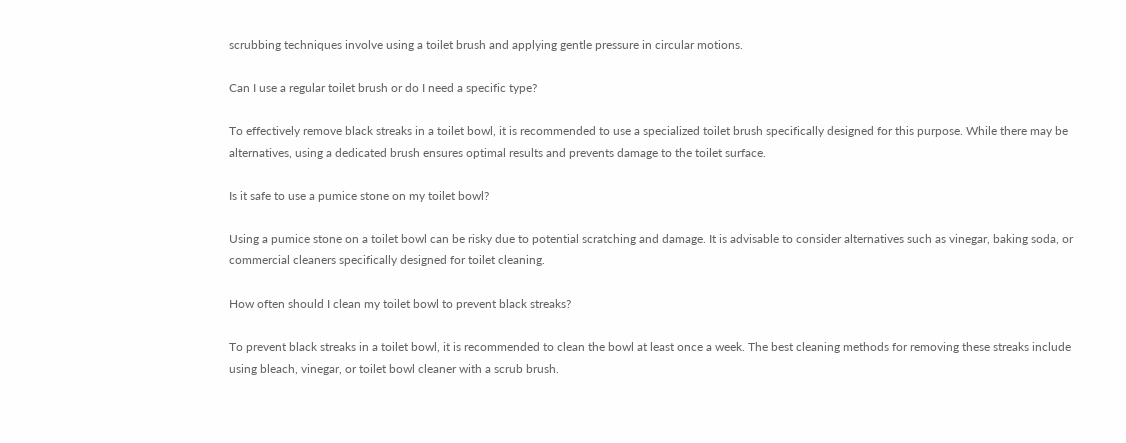scrubbing techniques involve using a toilet brush and applying gentle pressure in circular motions.

Can I use a regular toilet brush or do I need a specific type?

To effectively remove black streaks in a toilet bowl, it is recommended to use a specialized toilet brush specifically designed for this purpose. While there may be alternatives, using a dedicated brush ensures optimal results and prevents damage to the toilet surface.

Is it safe to use a pumice stone on my toilet bowl?

Using a pumice stone on a toilet bowl can be risky due to potential scratching and damage. It is advisable to consider alternatives such as vinegar, baking soda, or commercial cleaners specifically designed for toilet cleaning.

How often should I clean my toilet bowl to prevent black streaks?

To prevent black streaks in a toilet bowl, it is recommended to clean the bowl at least once a week. The best cleaning methods for removing these streaks include using bleach, vinegar, or toilet bowl cleaner with a scrub brush.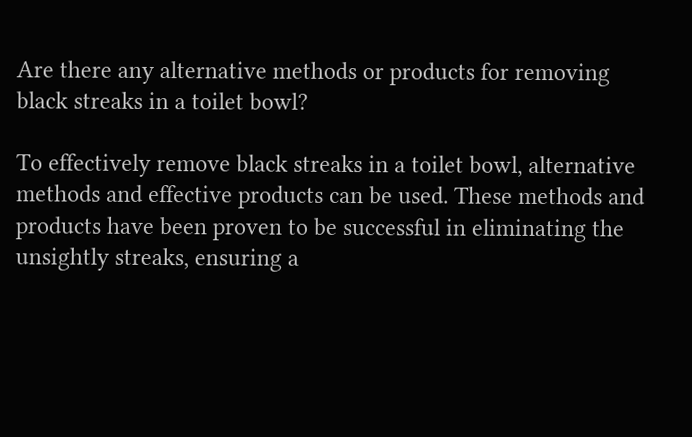Are there any alternative methods or products for removing black streaks in a toilet bowl?

To effectively remove black streaks in a toilet bowl, alternative methods and effective products can be used. These methods and products have been proven to be successful in eliminating the unsightly streaks, ensuring a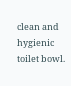clean and hygienic toilet bowl.